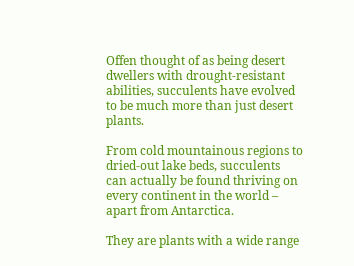Offen thought of as being desert dwellers with drought-resistant abilities, succulents have evolved to be much more than just desert plants.

From cold mountainous regions to dried-out lake beds, succulents can actually be found thriving on every continent in the world – apart from Antarctica.

They are plants with a wide range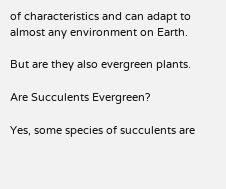of characteristics and can adapt to almost any environment on Earth.

But are they also evergreen plants.

Are Succulents Evergreen?

Yes, some species of succulents are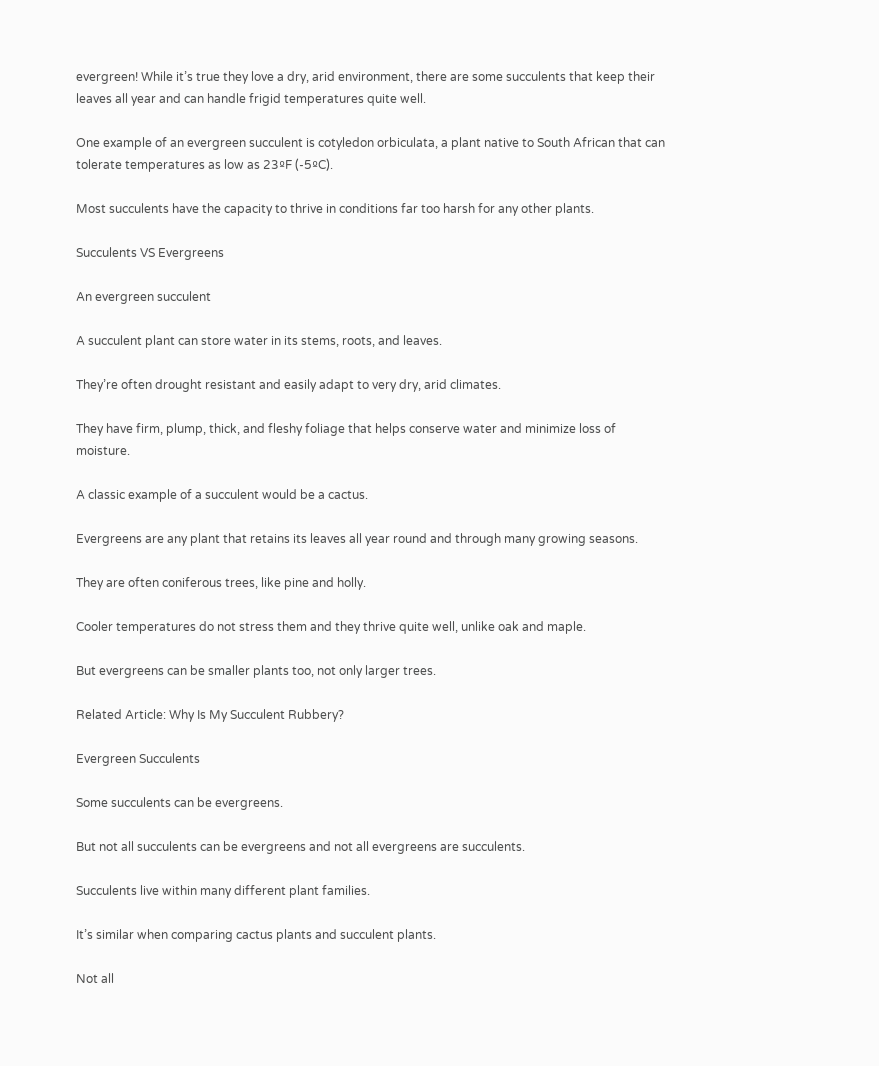evergreen! While it’s true they love a dry, arid environment, there are some succulents that keep their leaves all year and can handle frigid temperatures quite well.

One example of an evergreen succulent is cotyledon orbiculata, a plant native to South African that can tolerate temperatures as low as 23ºF (-5ºC).

Most succulents have the capacity to thrive in conditions far too harsh for any other plants.

Succulents VS Evergreens

An evergreen succulent

A succulent plant can store water in its stems, roots, and leaves.

They’re often drought resistant and easily adapt to very dry, arid climates.

They have firm, plump, thick, and fleshy foliage that helps conserve water and minimize loss of moisture.

A classic example of a succulent would be a cactus.

Evergreens are any plant that retains its leaves all year round and through many growing seasons.

They are often coniferous trees, like pine and holly.

Cooler temperatures do not stress them and they thrive quite well, unlike oak and maple.

But evergreens can be smaller plants too, not only larger trees.

Related Article: Why Is My Succulent Rubbery?

Evergreen Succulents

Some succulents can be evergreens.

But not all succulents can be evergreens and not all evergreens are succulents.

Succulents live within many different plant families.

It’s similar when comparing cactus plants and succulent plants.

Not all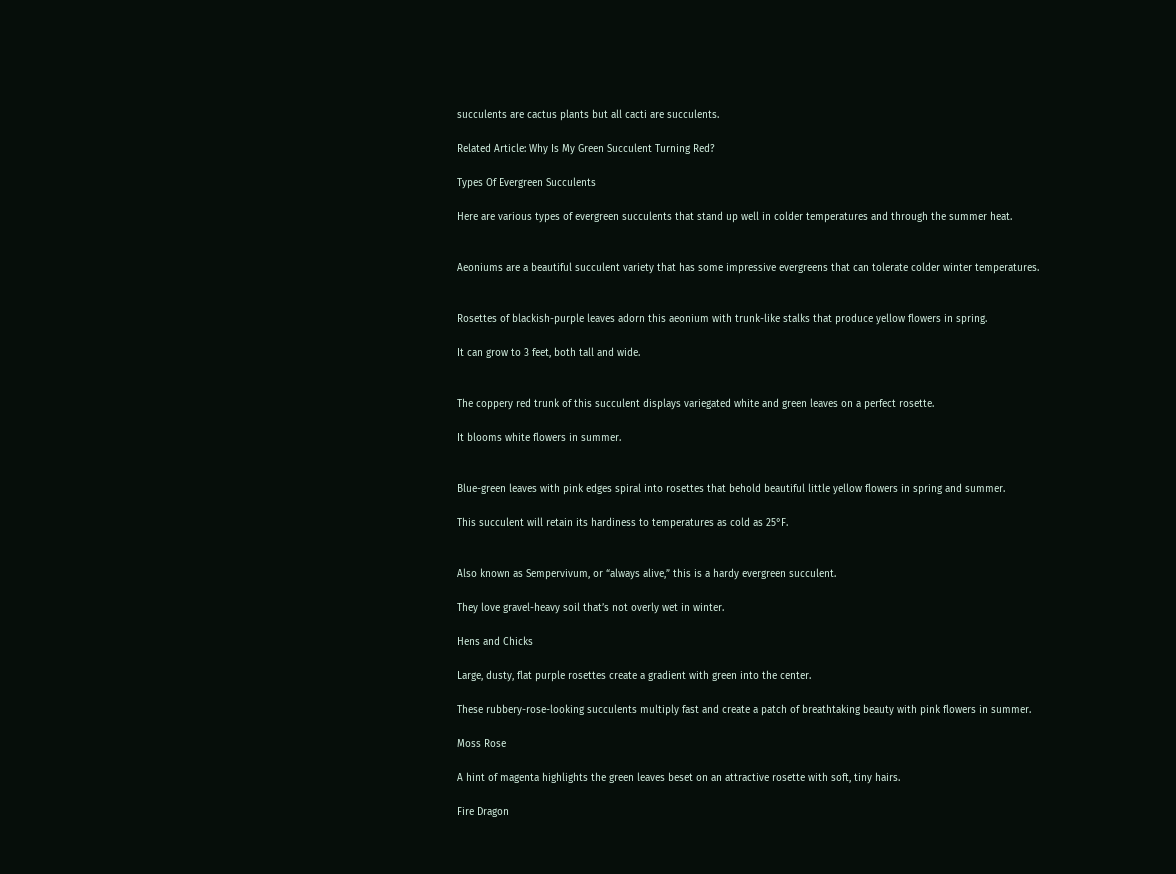succulents are cactus plants but all cacti are succulents.

Related Article: Why Is My Green Succulent Turning Red?

Types Of Evergreen Succulents

Here are various types of evergreen succulents that stand up well in colder temperatures and through the summer heat.


Aeoniums are a beautiful succulent variety that has some impressive evergreens that can tolerate colder winter temperatures.


Rosettes of blackish-purple leaves adorn this aeonium with trunk-like stalks that produce yellow flowers in spring.

It can grow to 3 feet, both tall and wide.


The coppery red trunk of this succulent displays variegated white and green leaves on a perfect rosette.

It blooms white flowers in summer.


Blue-green leaves with pink edges spiral into rosettes that behold beautiful little yellow flowers in spring and summer.

This succulent will retain its hardiness to temperatures as cold as 25°F.


Also known as Sempervivum, or “always alive,” this is a hardy evergreen succulent.

They love gravel-heavy soil that’s not overly wet in winter.

Hens and Chicks

Large, dusty, flat purple rosettes create a gradient with green into the center.

These rubbery-rose-looking succulents multiply fast and create a patch of breathtaking beauty with pink flowers in summer.

Moss Rose

A hint of magenta highlights the green leaves beset on an attractive rosette with soft, tiny hairs.

Fire Dragon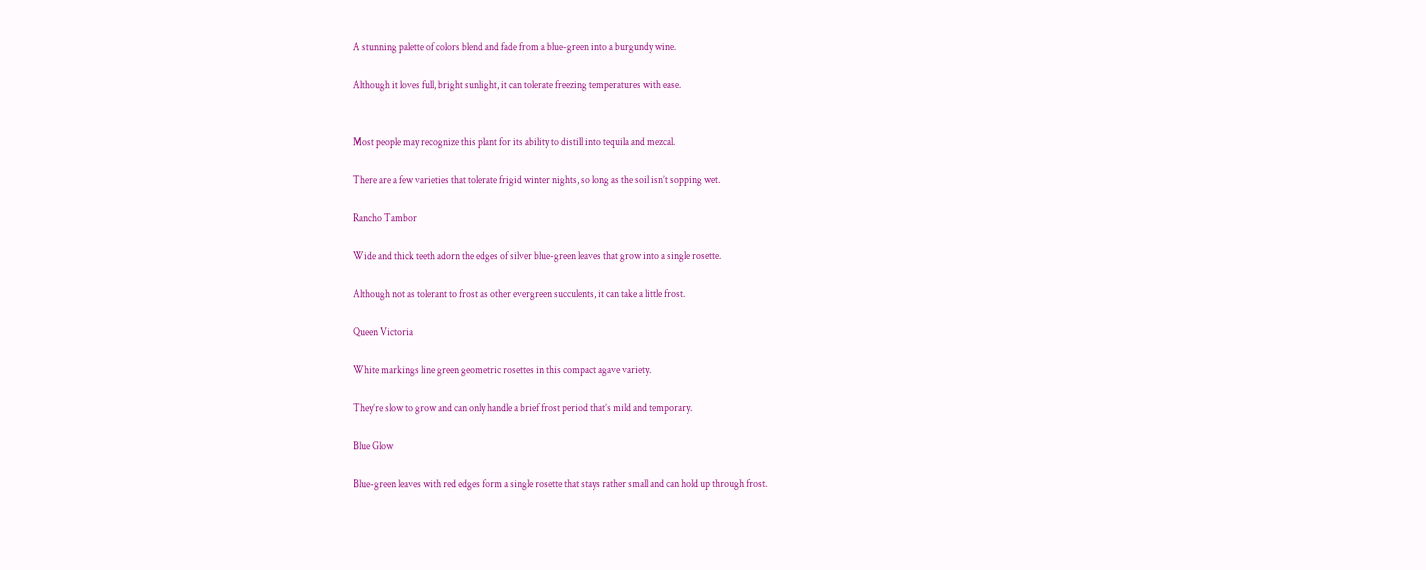A stunning palette of colors blend and fade from a blue-green into a burgundy wine.

Although it loves full, bright sunlight, it can tolerate freezing temperatures with ease.


Most people may recognize this plant for its ability to distill into tequila and mezcal.

There are a few varieties that tolerate frigid winter nights, so long as the soil isn’t sopping wet.

Rancho Tambor

Wide and thick teeth adorn the edges of silver blue-green leaves that grow into a single rosette.

Although not as tolerant to frost as other evergreen succulents, it can take a little frost.

Queen Victoria

White markings line green geometric rosettes in this compact agave variety.

They’re slow to grow and can only handle a brief frost period that’s mild and temporary.

Blue Glow

Blue-green leaves with red edges form a single rosette that stays rather small and can hold up through frost.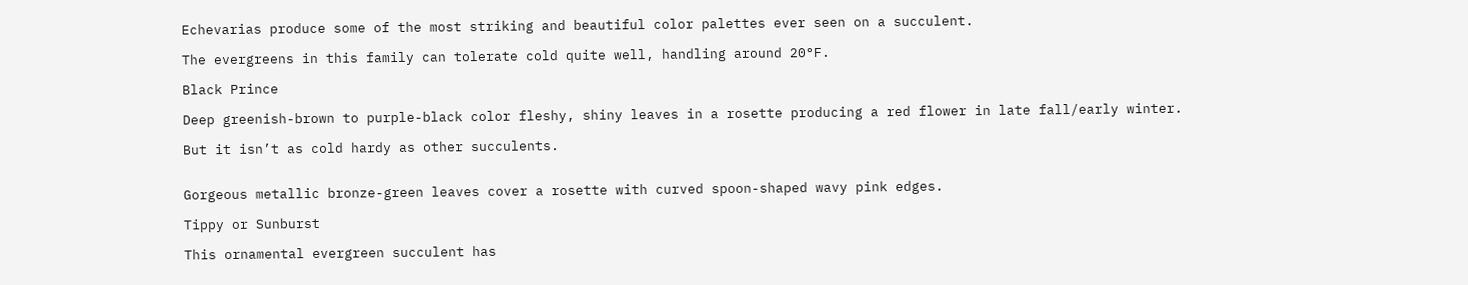Echevarias produce some of the most striking and beautiful color palettes ever seen on a succulent.

The evergreens in this family can tolerate cold quite well, handling around 20°F.

Black Prince

Deep greenish-brown to purple-black color fleshy, shiny leaves in a rosette producing a red flower in late fall/early winter.

But it isn’t as cold hardy as other succulents.


Gorgeous metallic bronze-green leaves cover a rosette with curved spoon-shaped wavy pink edges.

Tippy or Sunburst

This ornamental evergreen succulent has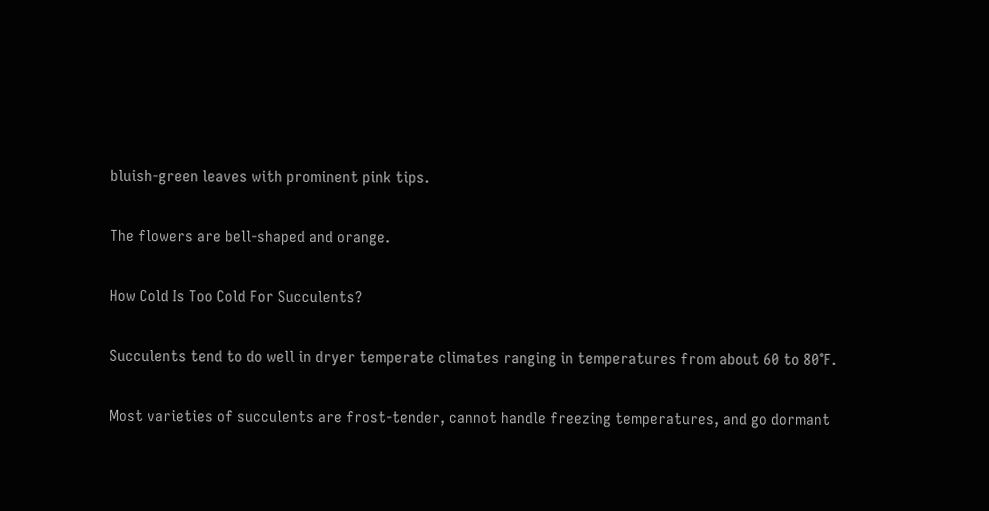bluish-green leaves with prominent pink tips.

The flowers are bell-shaped and orange.

How Cold Is Too Cold For Succulents?

Succulents tend to do well in dryer temperate climates ranging in temperatures from about 60 to 80°F.

Most varieties of succulents are frost-tender, cannot handle freezing temperatures, and go dormant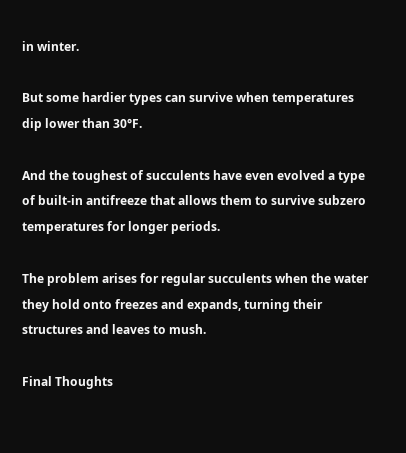in winter.

But some hardier types can survive when temperatures dip lower than 30°F.

And the toughest of succulents have even evolved a type of built-in antifreeze that allows them to survive subzero temperatures for longer periods.

The problem arises for regular succulents when the water they hold onto freezes and expands, turning their structures and leaves to mush.

Final Thoughts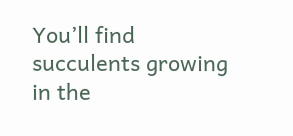You’ll find succulents growing in the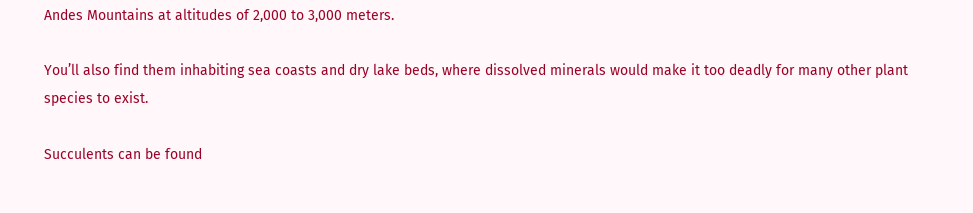Andes Mountains at altitudes of 2,000 to 3,000 meters.

You’ll also find them inhabiting sea coasts and dry lake beds, where dissolved minerals would make it too deadly for many other plant species to exist.

Succulents can be found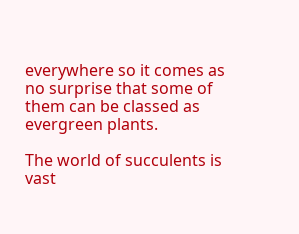everywhere so it comes as no surprise that some of them can be classed as evergreen plants.

The world of succulents is vast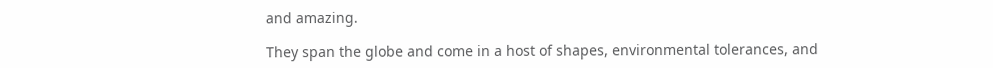and amazing.

They span the globe and come in a host of shapes, environmental tolerances, and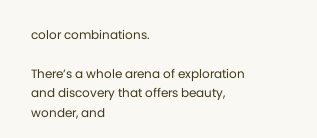color combinations.

There’s a whole arena of exploration and discovery that offers beauty, wonder, and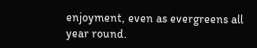enjoyment, even as evergreens all year round.